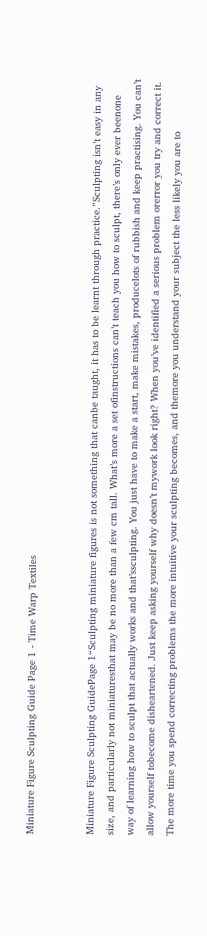Miniature Figure Sculpting Guide Page 1 - Time Warp Textiles


Miniature Figure Sculpting GuidePage 1“Sculpting miniature figures is not something that canbe taught, it has to be learnt through practice.”Sculpting isn’t easy in any size, and particularly not miniaturesthat may be no more than a few cm tall. What’s more a set ofinstructions can’t teach you how to sculpt, there’s only ever beenone way of learning how to sculpt that actually works and that’ssculpting. You just have to make a start, make mistakes, producelots of rubbish and keep practising. You can’t allow yourself tobecome disheartened. Just keep asking yourself why doesn’t mywork look right? When you’ve identified a serious problem orerror you try and correct it. The more time you spend correcting problems the more intuitive your sculpting becomes, and themore you understand your subject the less likely you are to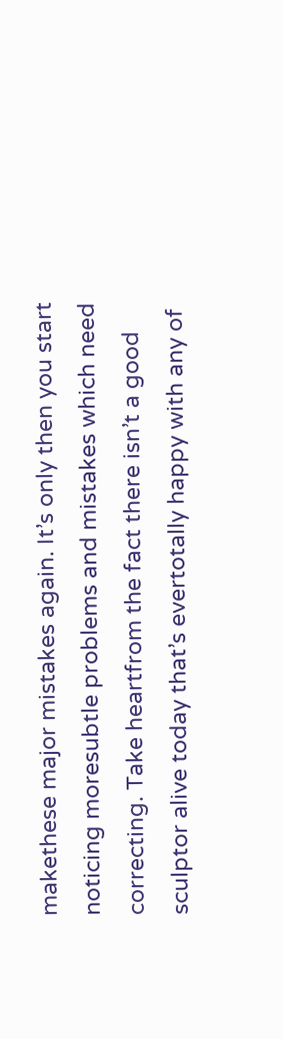makethese major mistakes again. It’s only then you start noticing moresubtle problems and mistakes which need correcting. Take heartfrom the fact there isn’t a good sculptor alive today that’s evertotally happy with any of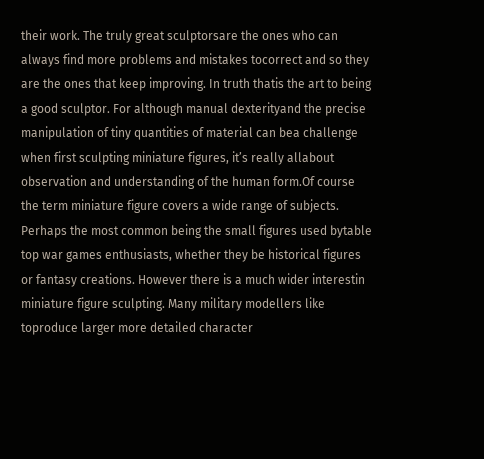their work. The truly great sculptorsare the ones who can always find more problems and mistakes tocorrect and so they are the ones that keep improving. In truth thatis the art to being a good sculptor. For although manual dexterityand the precise manipulation of tiny quantities of material can bea challenge when first sculpting miniature figures, it’s really allabout observation and understanding of the human form.Of course the term miniature figure covers a wide range of subjects. Perhaps the most common being the small figures used bytable top war games enthusiasts, whether they be historical figures or fantasy creations. However there is a much wider interestin miniature figure sculpting. Many military modellers like toproduce larger more detailed character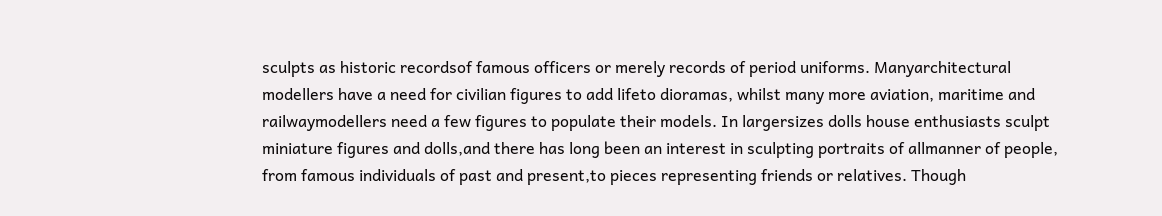sculpts as historic recordsof famous officers or merely records of period uniforms. Manyarchitectural modellers have a need for civilian figures to add lifeto dioramas, whilst many more aviation, maritime and railwaymodellers need a few figures to populate their models. In largersizes dolls house enthusiasts sculpt miniature figures and dolls,and there has long been an interest in sculpting portraits of allmanner of people, from famous individuals of past and present,to pieces representing friends or relatives. Though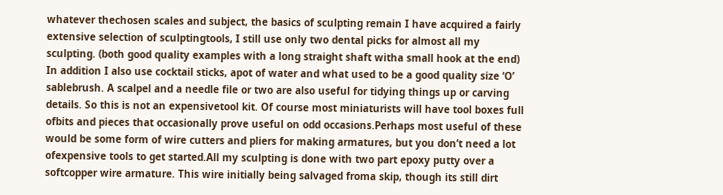whatever thechosen scales and subject, the basics of sculpting remain I have acquired a fairly extensive selection of sculptingtools, I still use only two dental picks for almost all my sculpting. (both good quality examples with a long straight shaft witha small hook at the end) In addition I also use cocktail sticks, apot of water and what used to be a good quality size ‘O’ sablebrush. A scalpel and a needle file or two are also useful for tidying things up or carving details. So this is not an expensivetool kit. Of course most miniaturists will have tool boxes full ofbits and pieces that occasionally prove useful on odd occasions.Perhaps most useful of these would be some form of wire cutters and pliers for making armatures, but you don’t need a lot ofexpensive tools to get started.All my sculpting is done with two part epoxy putty over a softcopper wire armature. This wire initially being salvaged froma skip, though its still dirt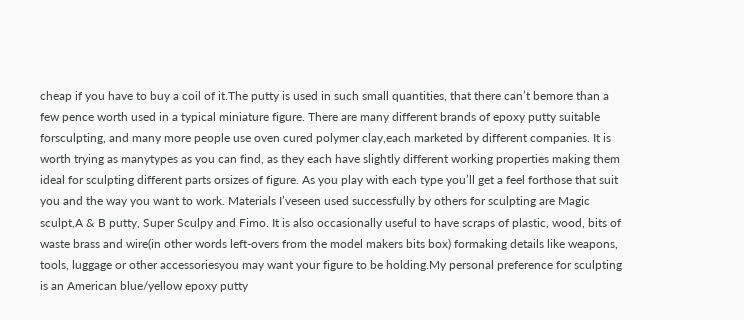cheap if you have to buy a coil of it.The putty is used in such small quantities, that there can’t bemore than a few pence worth used in a typical miniature figure. There are many different brands of epoxy putty suitable forsculpting, and many more people use oven cured polymer clay,each marketed by different companies. It is worth trying as manytypes as you can find, as they each have slightly different working properties making them ideal for sculpting different parts orsizes of figure. As you play with each type you’ll get a feel forthose that suit you and the way you want to work. Materials I’veseen used successfully by others for sculpting are Magic sculpt,A & B putty, Super Sculpy and Fimo. It is also occasionally useful to have scraps of plastic, wood, bits of waste brass and wire(in other words left-overs from the model makers bits box) formaking details like weapons, tools, luggage or other accessoriesyou may want your figure to be holding.My personal preference for sculpting is an American blue/yellow epoxy putty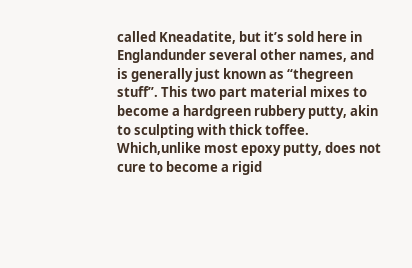called Kneadatite, but it’s sold here in Englandunder several other names, and is generally just known as “thegreen stuff”. This two part material mixes to become a hardgreen rubbery putty, akin to sculpting with thick toffee. Which,unlike most epoxy putty, does not cure to become a rigid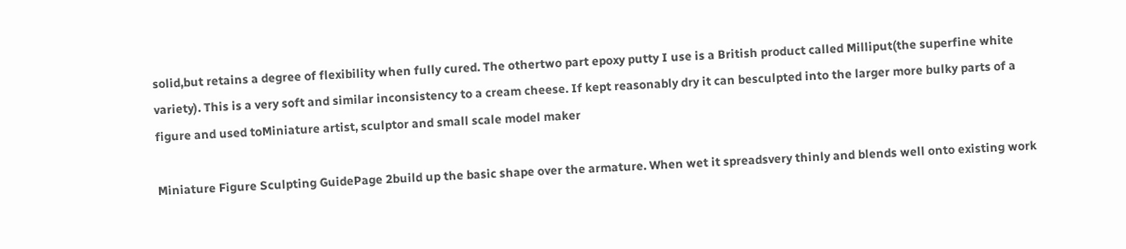solid,but retains a degree of flexibility when fully cured. The othertwo part epoxy putty I use is a British product called Milliput(the superfine white variety). This is a very soft and similar inconsistency to a cream cheese. If kept reasonably dry it can besculpted into the larger more bulky parts of a figure and used toMiniature artist, sculptor and small scale model maker

Miniature Figure Sculpting GuidePage 2build up the basic shape over the armature. When wet it spreadsvery thinly and blends well onto existing work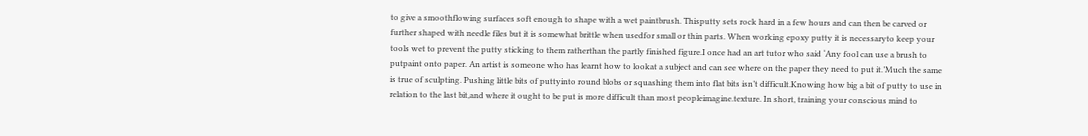to give a smoothflowing surfaces soft enough to shape with a wet paintbrush. Thisputty sets rock hard in a few hours and can then be carved or further shaped with needle files but it is somewhat brittle when usedfor small or thin parts. When working epoxy putty it is necessaryto keep your tools wet to prevent the putty sticking to them ratherthan the partly finished figure.I once had an art tutor who said ‘Any fool can use a brush to putpaint onto paper. An artist is someone who has learnt how to lookat a subject and can see where on the paper they need to put it.’Much the same is true of sculpting. Pushing little bits of puttyinto round blobs or squashing them into flat bits isn’t difficult.Knowing how big a bit of putty to use in relation to the last bit,and where it ought to be put is more difficult than most peopleimagine.texture. In short, training your conscious mind to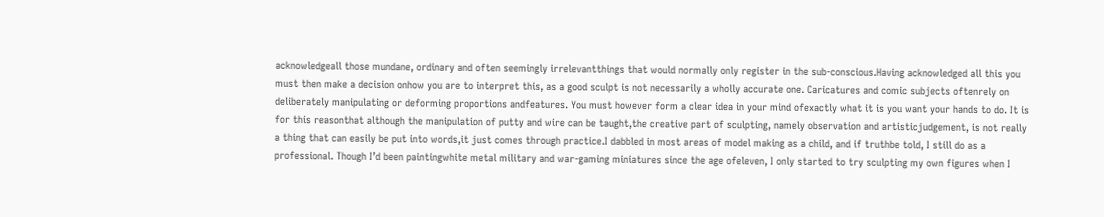acknowledgeall those mundane, ordinary and often seemingly irrelevantthings that would normally only register in the sub-conscious.Having acknowledged all this you must then make a decision onhow you are to interpret this, as a good sculpt is not necessarily a wholly accurate one. Caricatures and comic subjects oftenrely on deliberately manipulating or deforming proportions andfeatures. You must however form a clear idea in your mind ofexactly what it is you want your hands to do. It is for this reasonthat although the manipulation of putty and wire can be taught,the creative part of sculpting, namely observation and artisticjudgement, is not really a thing that can easily be put into words,it just comes through practice.I dabbled in most areas of model making as a child, and if truthbe told, I still do as a professional. Though I’d been paintingwhite metal military and war-gaming miniatures since the age ofeleven, I only started to try sculpting my own figures when I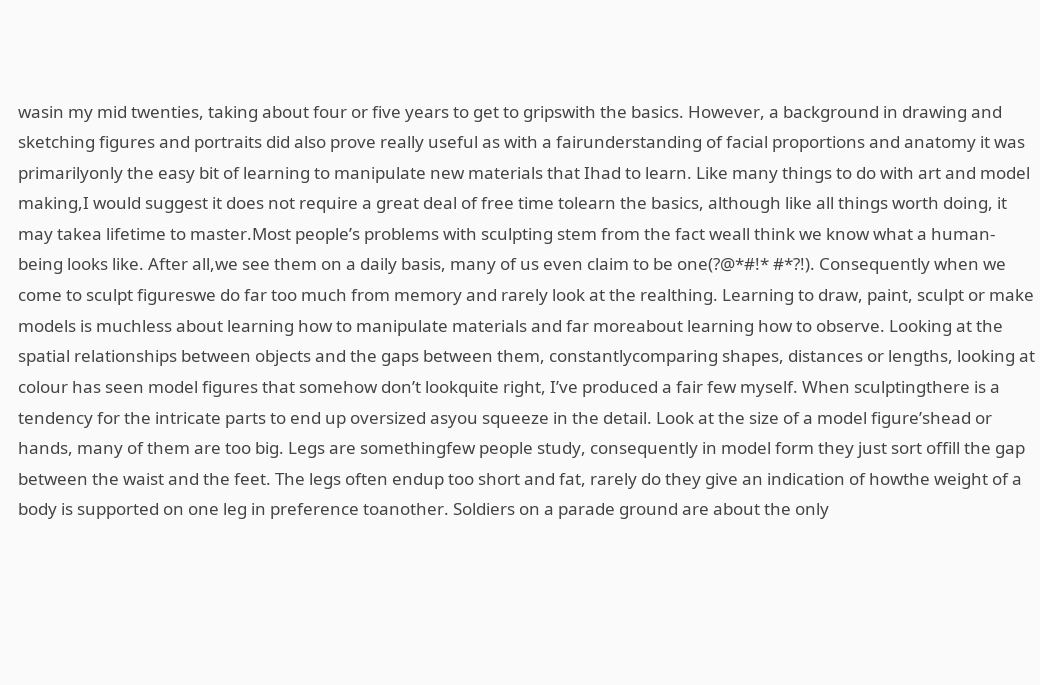wasin my mid twenties, taking about four or five years to get to gripswith the basics. However, a background in drawing and sketching figures and portraits did also prove really useful as with a fairunderstanding of facial proportions and anatomy it was primarilyonly the easy bit of learning to manipulate new materials that Ihad to learn. Like many things to do with art and model making,I would suggest it does not require a great deal of free time tolearn the basics, although like all things worth doing, it may takea lifetime to master.Most people’s problems with sculpting stem from the fact weall think we know what a human-being looks like. After all,we see them on a daily basis, many of us even claim to be one(?@*#!* #*?!). Consequently when we come to sculpt figureswe do far too much from memory and rarely look at the realthing. Learning to draw, paint, sculpt or make models is muchless about learning how to manipulate materials and far moreabout learning how to observe. Looking at the spatial relationships between objects and the gaps between them, constantlycomparing shapes, distances or lengths, looking at colour has seen model figures that somehow don’t lookquite right, I’ve produced a fair few myself. When sculptingthere is a tendency for the intricate parts to end up oversized asyou squeeze in the detail. Look at the size of a model figure’shead or hands, many of them are too big. Legs are somethingfew people study, consequently in model form they just sort offill the gap between the waist and the feet. The legs often endup too short and fat, rarely do they give an indication of howthe weight of a body is supported on one leg in preference toanother. Soldiers on a parade ground are about the only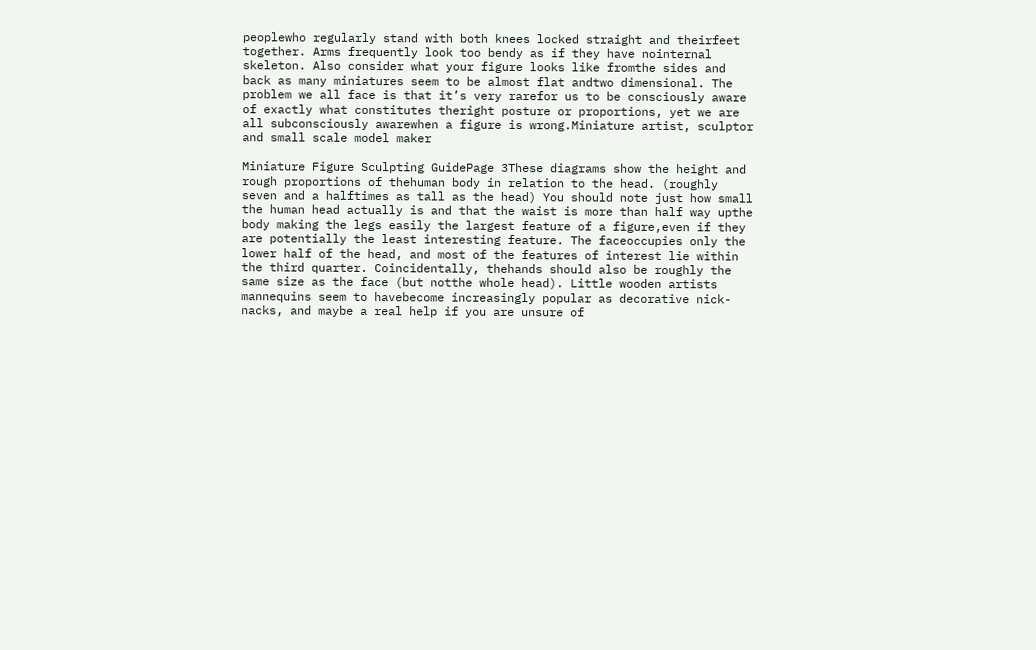peoplewho regularly stand with both knees locked straight and theirfeet together. Arms frequently look too bendy as if they have nointernal skeleton. Also consider what your figure looks like fromthe sides and back as many miniatures seem to be almost flat andtwo dimensional. The problem we all face is that it’s very rarefor us to be consciously aware of exactly what constitutes theright posture or proportions, yet we are all subconsciously awarewhen a figure is wrong.Miniature artist, sculptor and small scale model maker

Miniature Figure Sculpting GuidePage 3These diagrams show the height and rough proportions of thehuman body in relation to the head. (roughly seven and a halftimes as tall as the head) You should note just how small the human head actually is and that the waist is more than half way upthe body making the legs easily the largest feature of a figure,even if they are potentially the least interesting feature. The faceoccupies only the lower half of the head, and most of the features of interest lie within the third quarter. Coincidentally, thehands should also be roughly the same size as the face (but notthe whole head). Little wooden artists mannequins seem to havebecome increasingly popular as decorative nick-nacks, and maybe a real help if you are unsure of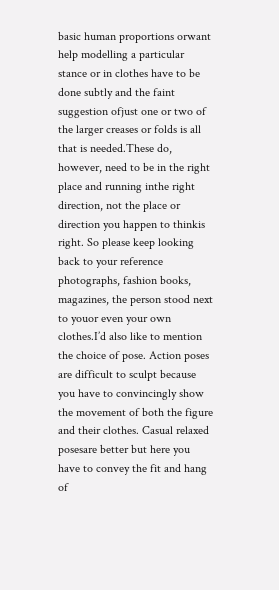basic human proportions orwant help modelling a particular stance or in clothes have to be done subtly and the faint suggestion ofjust one or two of the larger creases or folds is all that is needed.These do, however, need to be in the right place and running inthe right direction, not the place or direction you happen to thinkis right. So please keep looking back to your reference photographs, fashion books, magazines, the person stood next to youor even your own clothes.I’d also like to mention the choice of pose. Action poses are difficult to sculpt because you have to convincingly show the movement of both the figure and their clothes. Casual relaxed posesare better but here you have to convey the fit and hang of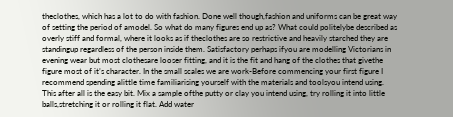theclothes, which has a lot to do with fashion. Done well though,fashion and uniforms can be great way of setting the period of amodel. So what do many figures end up as? What could politelybe described as overly stiff and formal, where it looks as if theclothes are so restrictive and heavily starched they are standingup regardless of the person inside them. Satisfactory perhaps ifyou are modelling Victorians in evening wear but most clothesare looser fitting, and it is the fit and hang of the clothes that givethe figure most of it’s character. In the small scales we are work-Before commencing your first figure I recommend spending alittle time familiarising yourself with the materials and toolsyou intend using. This after all is the easy bit. Mix a sample ofthe putty or clay you intend using, try rolling it into little balls,stretching it or rolling it flat. Add water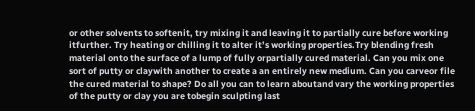or other solvents to softenit, try mixing it and leaving it to partially cure before working itfurther. Try heating or chilling it to alter it’s working properties.Try blending fresh material onto the surface of a lump of fully orpartially cured material. Can you mix one sort of putty or claywith another to create a an entirely new medium. Can you carveor file the cured material to shape? Do all you can to learn aboutand vary the working properties of the putty or clay you are tobegin sculpting last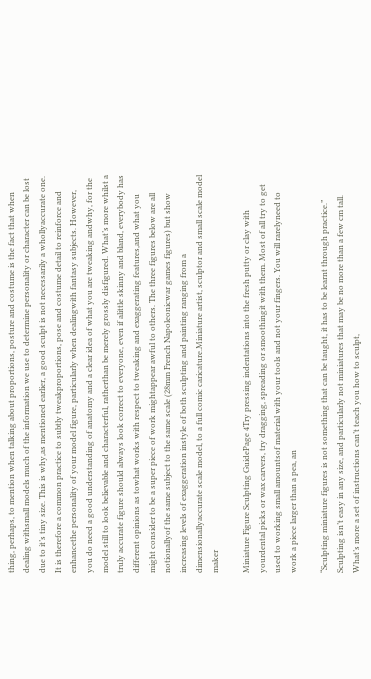thing, perhaps, to mention when talking about proportions, posture and costume is the fact that when dealing withsmall models much of the information we use to determine personality or character can be lost due to it’s tiny size. This is why,as mentioned earlier, a good sculpt is not necessarily a whollyaccurate one. It is therefore a common practice to subtly tweakproportions, pose and costume detail to reinforce and enhancethe personality of your model figure, particularly when dealingwith fantasy subjects. However, you do need a good understanding of anatomy and a clear idea of what you are tweaking andwhy, for the model still to look believable and characterful, ratherthan be merely grossly disfigured. What’s more whilst a truly accurate figure should always look correct to everyone, even if alittle skinny and bland, everybody has different opinions as towhat works with respect to tweaking and exaggerating features,and what you might consider to be a super piece of work mightappear awful to others. The three figures below are all notionallyof the same subject to the same scale (28mm French Napoleonicwar games figures) but show increasing levels of exaggeration instyle of both sculpting and painting ranging from a dimensionallyaccurate scale model, to a full comic caricature.Miniature artist, sculptor and small scale model maker

Miniature Figure Sculpting GuidePage 4Try pressing indentations into the fresh putty or clay with yourdental picks or wax carvers, try dragging, spreading or smoothingit with them. Most of all try to get used to working small amountsof material with your tools and not your fingers. You will rarelyneed to work a piece larger than a pea, an

“Sculpting miniature figures is not something that can be taught, it has to be learnt through practice.” Sculpting isn’t easy in any size, and particularly not miniatures that may be no more than a few cm tall. What’s more a set of instructions can’t teach you how to sculpt,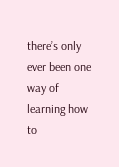there’s only ever been one way of learning how to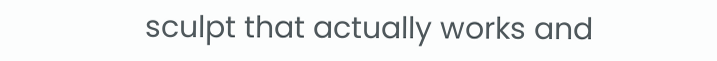sculpt that actually works and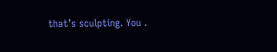that’s sculpting. You .